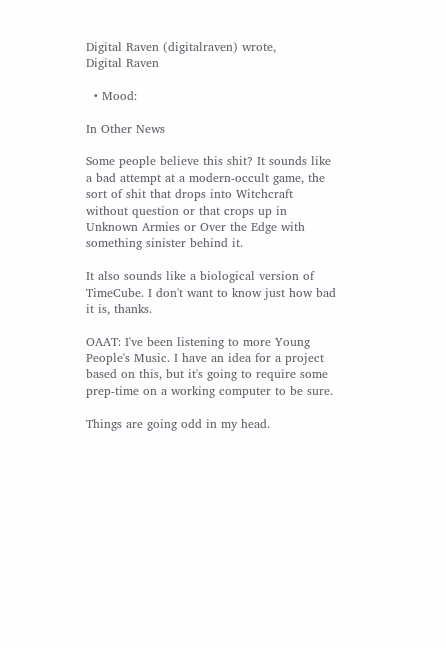Digital Raven (digitalraven) wrote,
Digital Raven

  • Mood:

In Other News

Some people believe this shit? It sounds like a bad attempt at a modern-occult game, the sort of shit that drops into Witchcraft without question or that crops up in Unknown Armies or Over the Edge with something sinister behind it.

It also sounds like a biological version of TimeCube. I don't want to know just how bad it is, thanks.

OAAT: I've been listening to more Young People's Music. I have an idea for a project based on this, but it's going to require some prep-time on a working computer to be sure.

Things are going odd in my head.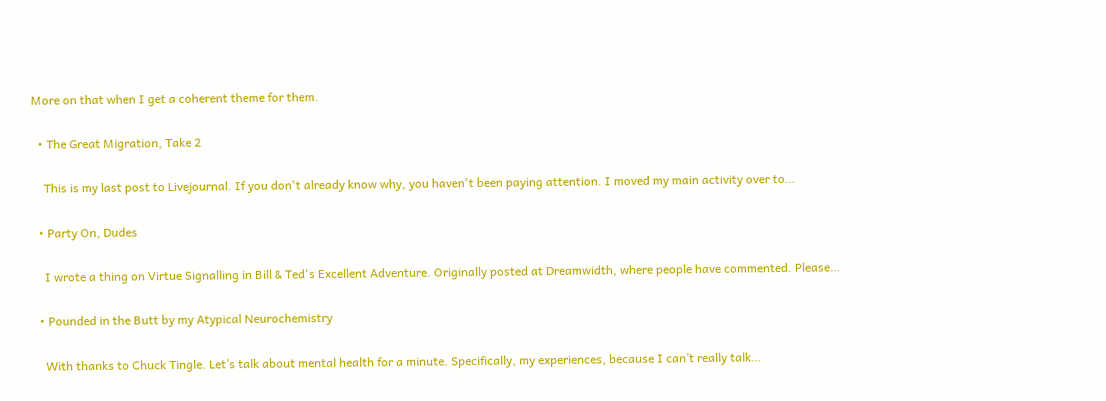More on that when I get a coherent theme for them.

  • The Great Migration, Take 2

    This is my last post to Livejournal. If you don't already know why, you haven't been paying attention. I moved my main activity over to…

  • Party On, Dudes

    I wrote a thing on Virtue Signalling in Bill & Ted's Excellent Adventure. Originally posted at Dreamwidth, where people have commented. Please…

  • Pounded in the Butt by my Atypical Neurochemistry

    With thanks to Chuck Tingle. Let’s talk about mental health for a minute. Specifically, my experiences, because I can’t really talk…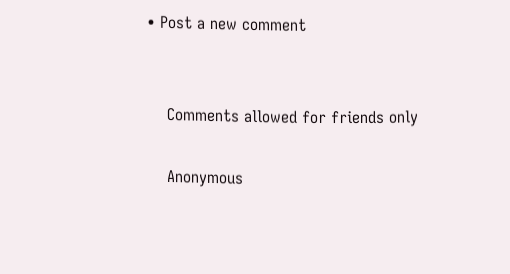• Post a new comment


    Comments allowed for friends only

    Anonymous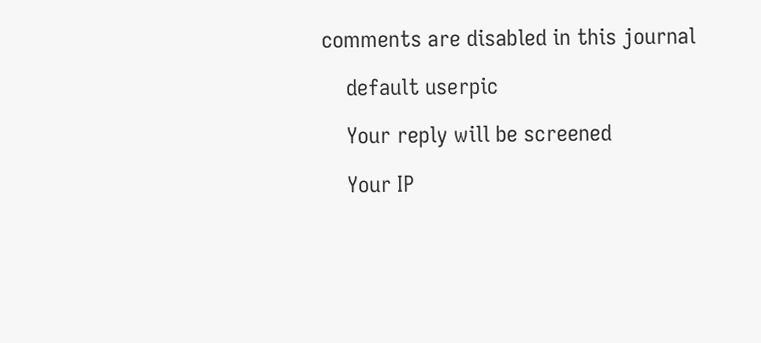comments are disabled in this journal

    default userpic

    Your reply will be screened

    Your IP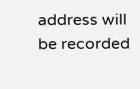address will be recorded